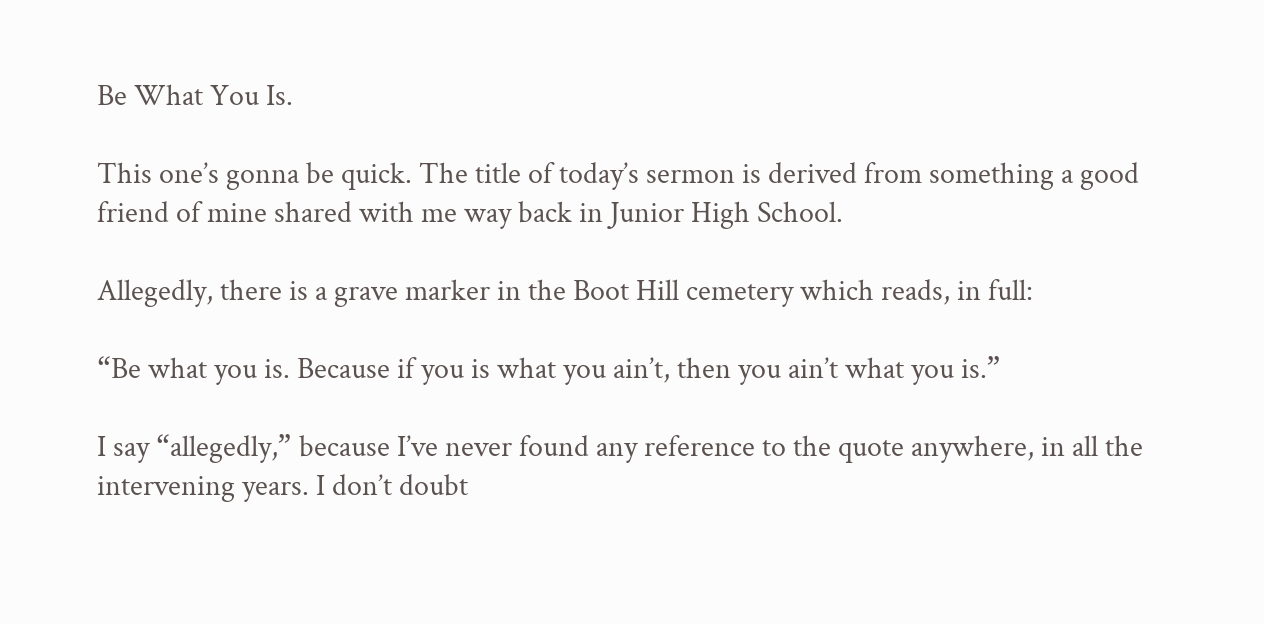Be What You Is.

This one’s gonna be quick. The title of today’s sermon is derived from something a good friend of mine shared with me way back in Junior High School.

Allegedly, there is a grave marker in the Boot Hill cemetery which reads, in full:

“Be what you is. Because if you is what you ain’t, then you ain’t what you is.”

I say “allegedly,” because I’ve never found any reference to the quote anywhere, in all the intervening years. I don’t doubt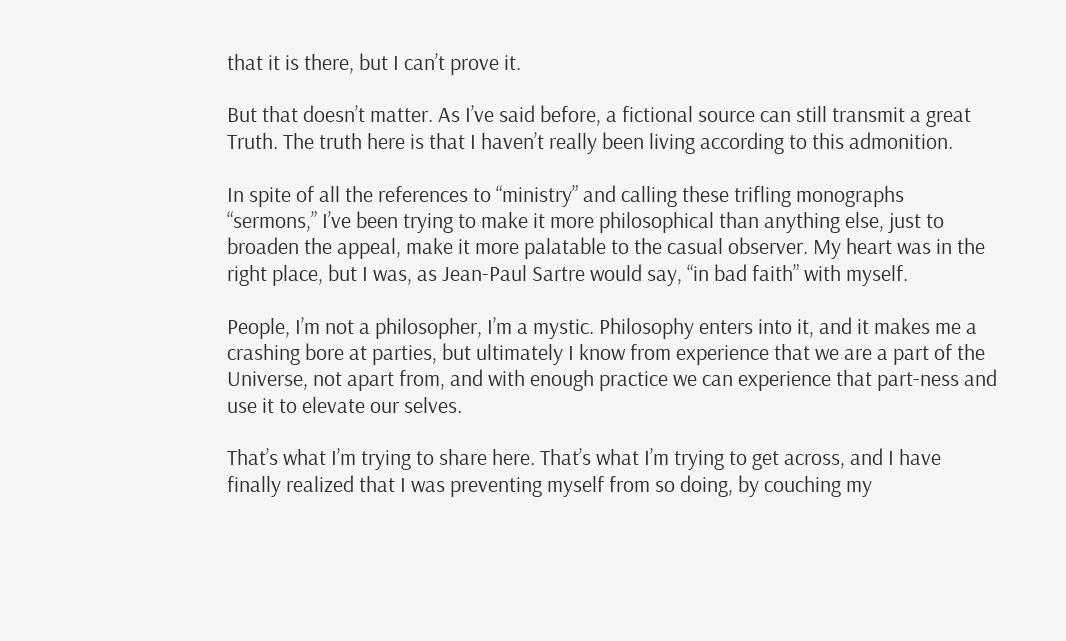that it is there, but I can’t prove it.

But that doesn’t matter. As I’ve said before, a fictional source can still transmit a great Truth. The truth here is that I haven’t really been living according to this admonition.

In spite of all the references to “ministry” and calling these trifling monographs “sermons,” I’ve been trying to make it more philosophical than anything else, just to broaden the appeal, make it more palatable to the casual observer. My heart was in the right place, but I was, as Jean-Paul Sartre would say, “in bad faith” with myself.

People, I’m not a philosopher, I’m a mystic. Philosophy enters into it, and it makes me a crashing bore at parties, but ultimately I know from experience that we are a part of the Universe, not apart from, and with enough practice we can experience that part-ness and use it to elevate our selves.

That’s what I’m trying to share here. That’s what I’m trying to get across, and I have finally realized that I was preventing myself from so doing, by couching my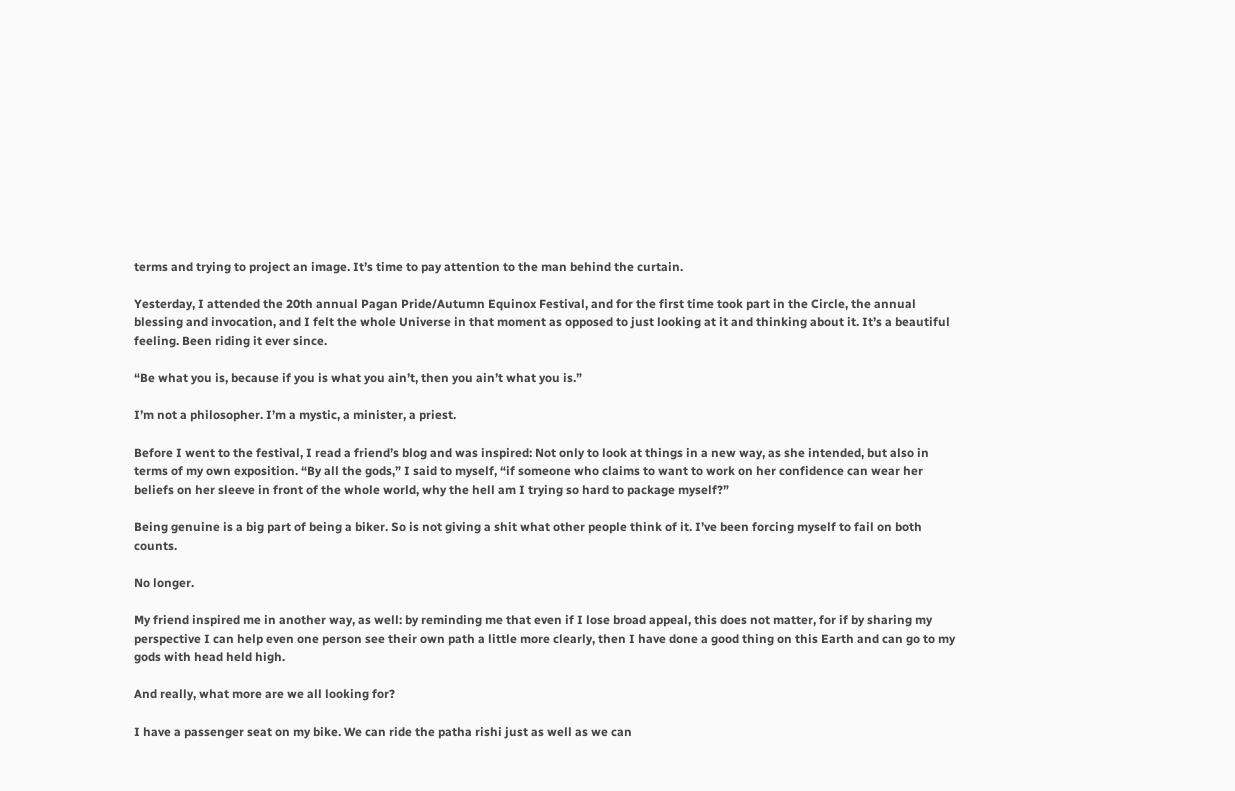terms and trying to project an image. It’s time to pay attention to the man behind the curtain.

Yesterday, I attended the 20th annual Pagan Pride/Autumn Equinox Festival, and for the first time took part in the Circle, the annual blessing and invocation, and I felt the whole Universe in that moment as opposed to just looking at it and thinking about it. It’s a beautiful feeling. Been riding it ever since.

“Be what you is, because if you is what you ain’t, then you ain’t what you is.”

I’m not a philosopher. I’m a mystic, a minister, a priest.

Before I went to the festival, I read a friend’s blog and was inspired: Not only to look at things in a new way, as she intended, but also in terms of my own exposition. “By all the gods,” I said to myself, “if someone who claims to want to work on her confidence can wear her beliefs on her sleeve in front of the whole world, why the hell am I trying so hard to package myself?”

Being genuine is a big part of being a biker. So is not giving a shit what other people think of it. I’ve been forcing myself to fail on both counts.

No longer.

My friend inspired me in another way, as well: by reminding me that even if I lose broad appeal, this does not matter, for if by sharing my perspective I can help even one person see their own path a little more clearly, then I have done a good thing on this Earth and can go to my gods with head held high.

And really, what more are we all looking for?

I have a passenger seat on my bike. We can ride the patha rishi just as well as we can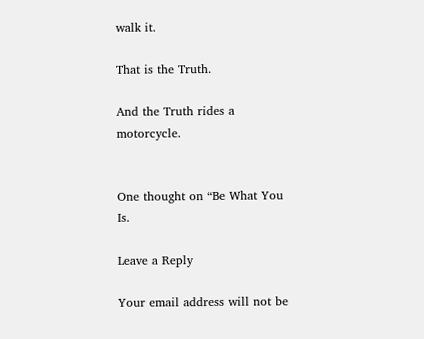walk it.

That is the Truth.

And the Truth rides a motorcycle.


One thought on “Be What You Is.

Leave a Reply

Your email address will not be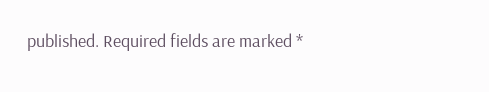published. Required fields are marked *